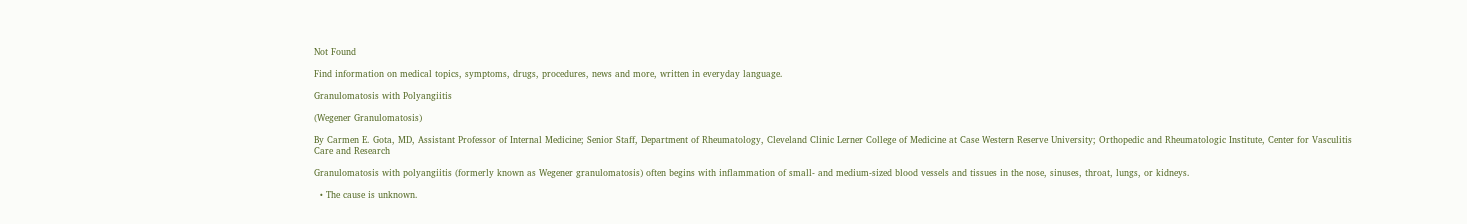Not Found

Find information on medical topics, symptoms, drugs, procedures, news and more, written in everyday language.

Granulomatosis with Polyangiitis

(Wegener Granulomatosis)

By Carmen E. Gota, MD, Assistant Professor of Internal Medicine; Senior Staff, Department of Rheumatology, Cleveland Clinic Lerner College of Medicine at Case Western Reserve University; Orthopedic and Rheumatologic Institute, Center for Vasculitis Care and Research

Granulomatosis with polyangiitis (formerly known as Wegener granulomatosis) often begins with inflammation of small- and medium-sized blood vessels and tissues in the nose, sinuses, throat, lungs, or kidneys.

  • The cause is unknown.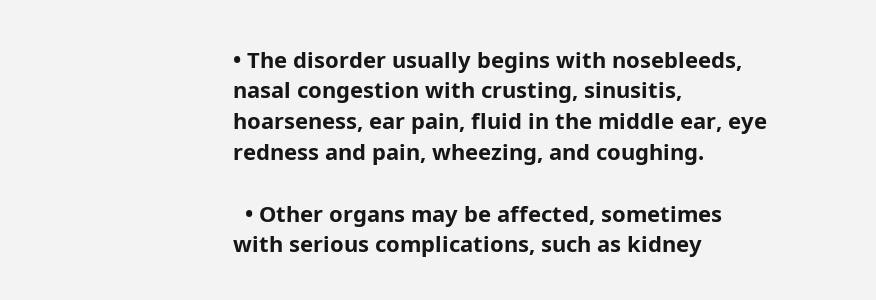• The disorder usually begins with nosebleeds, nasal congestion with crusting, sinusitis, hoarseness, ear pain, fluid in the middle ear, eye redness and pain, wheezing, and coughing.

  • Other organs may be affected, sometimes with serious complications, such as kidney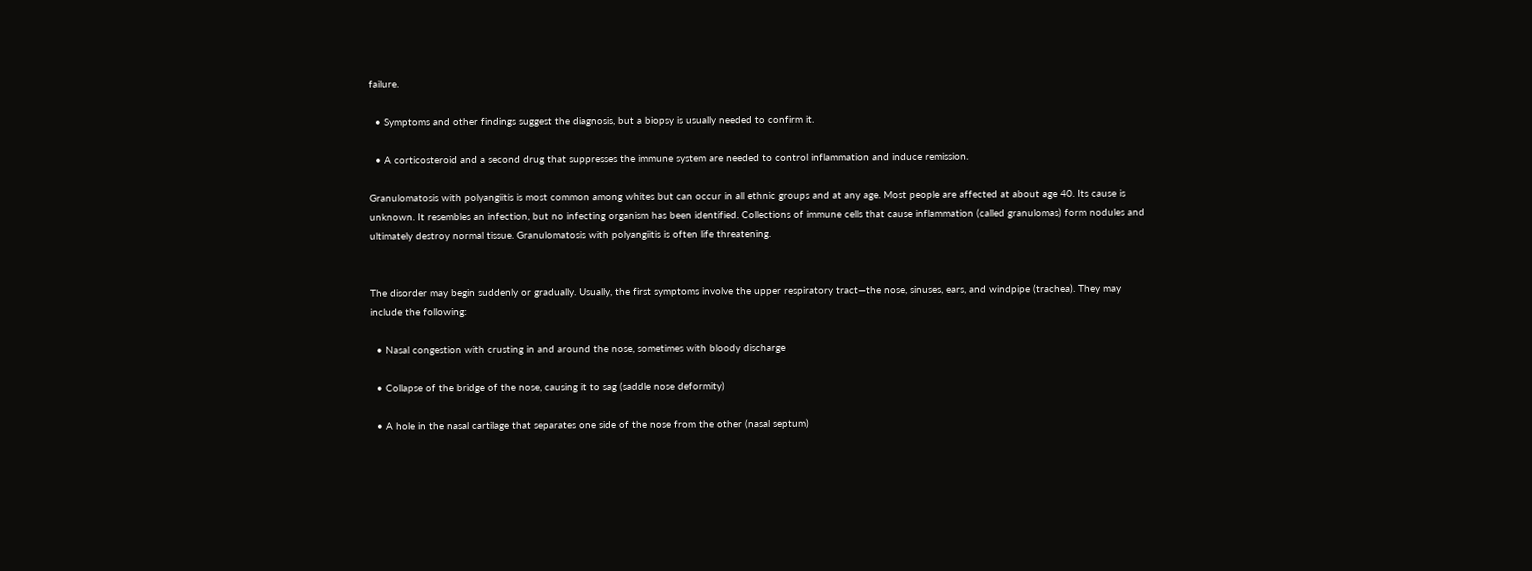failure.

  • Symptoms and other findings suggest the diagnosis, but a biopsy is usually needed to confirm it.

  • A corticosteroid and a second drug that suppresses the immune system are needed to control inflammation and induce remission.

Granulomatosis with polyangiitis is most common among whites but can occur in all ethnic groups and at any age. Most people are affected at about age 40. Its cause is unknown. It resembles an infection, but no infecting organism has been identified. Collections of immune cells that cause inflammation (called granulomas) form nodules and ultimately destroy normal tissue. Granulomatosis with polyangiitis is often life threatening.


The disorder may begin suddenly or gradually. Usually, the first symptoms involve the upper respiratory tract—the nose, sinuses, ears, and windpipe (trachea). They may include the following:

  • Nasal congestion with crusting in and around the nose, sometimes with bloody discharge

  • Collapse of the bridge of the nose, causing it to sag (saddle nose deformity)

  • A hole in the nasal cartilage that separates one side of the nose from the other (nasal septum)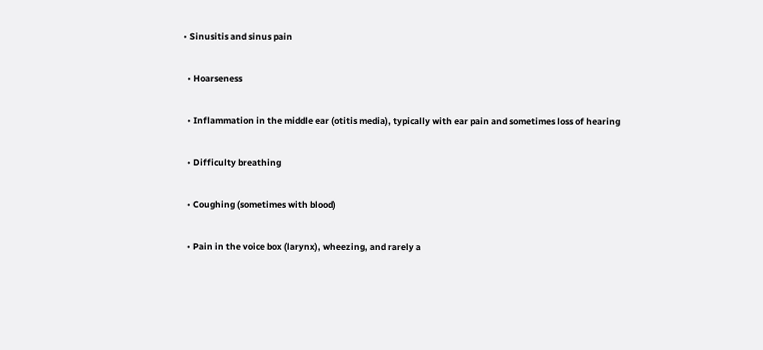• Sinusitis and sinus pain

  • Hoarseness

  • Inflammation in the middle ear (otitis media), typically with ear pain and sometimes loss of hearing

  • Difficulty breathing

  • Coughing (sometimes with blood)

  • Pain in the voice box (larynx), wheezing, and rarely a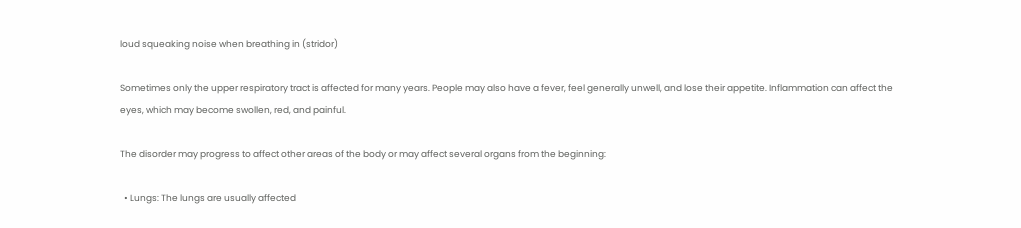loud squeaking noise when breathing in (stridor)

Sometimes only the upper respiratory tract is affected for many years. People may also have a fever, feel generally unwell, and lose their appetite. Inflammation can affect the eyes, which may become swollen, red, and painful.

The disorder may progress to affect other areas of the body or may affect several organs from the beginning:

  • Lungs: The lungs are usually affected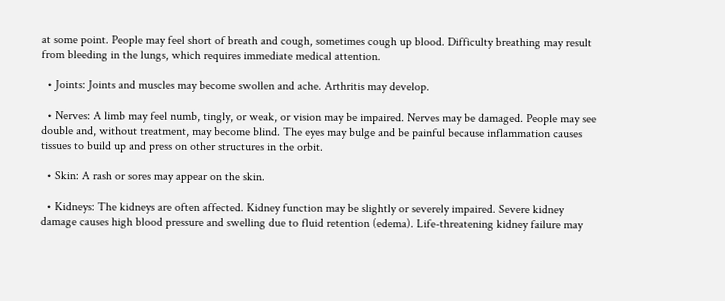at some point. People may feel short of breath and cough, sometimes cough up blood. Difficulty breathing may result from bleeding in the lungs, which requires immediate medical attention.

  • Joints: Joints and muscles may become swollen and ache. Arthritis may develop.

  • Nerves: A limb may feel numb, tingly, or weak, or vision may be impaired. Nerves may be damaged. People may see double and, without treatment, may become blind. The eyes may bulge and be painful because inflammation causes tissues to build up and press on other structures in the orbit.

  • Skin: A rash or sores may appear on the skin.

  • Kidneys: The kidneys are often affected. Kidney function may be slightly or severely impaired. Severe kidney damage causes high blood pressure and swelling due to fluid retention (edema). Life-threatening kidney failure may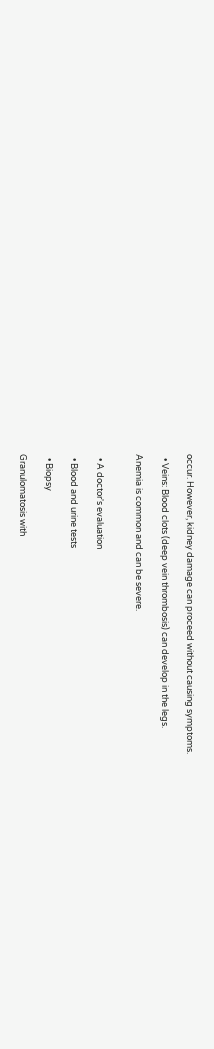occur. However, kidney damage can proceed without causing symptoms.

  • Veins: Blood clots (deep vein thrombosis) can develop in the legs.

Anemia is common and can be severe.


  • A doctor's evaluation

  • Blood and urine tests

  • Biopsy

Granulomatosis with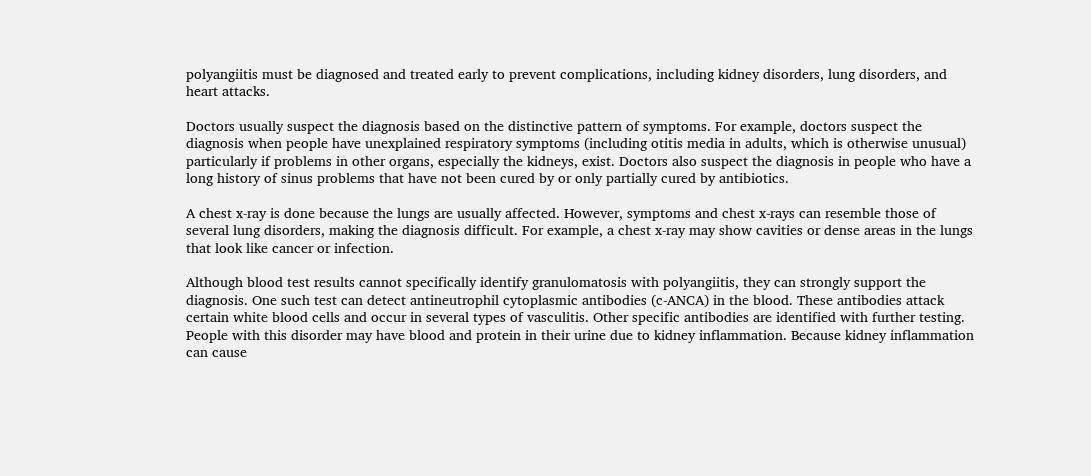polyangiitis must be diagnosed and treated early to prevent complications, including kidney disorders, lung disorders, and heart attacks.

Doctors usually suspect the diagnosis based on the distinctive pattern of symptoms. For example, doctors suspect the diagnosis when people have unexplained respiratory symptoms (including otitis media in adults, which is otherwise unusual) particularly if problems in other organs, especially the kidneys, exist. Doctors also suspect the diagnosis in people who have a long history of sinus problems that have not been cured by or only partially cured by antibiotics.

A chest x-ray is done because the lungs are usually affected. However, symptoms and chest x-rays can resemble those of several lung disorders, making the diagnosis difficult. For example, a chest x-ray may show cavities or dense areas in the lungs that look like cancer or infection.

Although blood test results cannot specifically identify granulomatosis with polyangiitis, they can strongly support the diagnosis. One such test can detect antineutrophil cytoplasmic antibodies (c-ANCA) in the blood. These antibodies attack certain white blood cells and occur in several types of vasculitis. Other specific antibodies are identified with further testing. People with this disorder may have blood and protein in their urine due to kidney inflammation. Because kidney inflammation can cause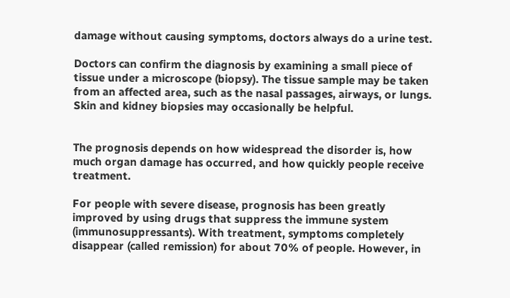damage without causing symptoms, doctors always do a urine test.

Doctors can confirm the diagnosis by examining a small piece of tissue under a microscope (biopsy). The tissue sample may be taken from an affected area, such as the nasal passages, airways, or lungs. Skin and kidney biopsies may occasionally be helpful.


The prognosis depends on how widespread the disorder is, how much organ damage has occurred, and how quickly people receive treatment.

For people with severe disease, prognosis has been greatly improved by using drugs that suppress the immune system (immunosuppressants). With treatment, symptoms completely disappear (called remission) for about 70% of people. However, in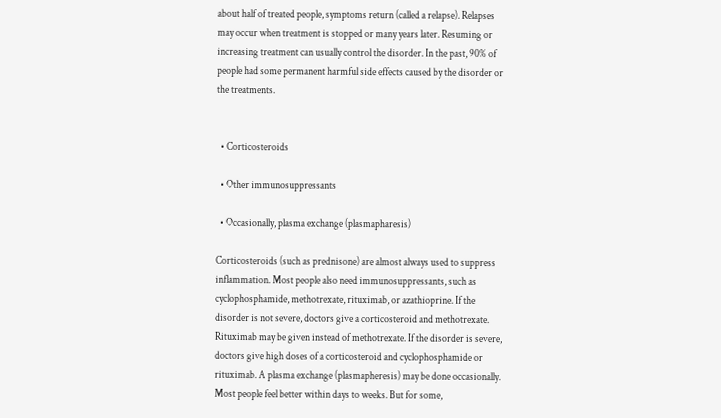about half of treated people, symptoms return (called a relapse). Relapses may occur when treatment is stopped or many years later. Resuming or increasing treatment can usually control the disorder. In the past, 90% of people had some permanent harmful side effects caused by the disorder or the treatments.


  • Corticosteroids

  • Other immunosuppressants

  • Occasionally, plasma exchange (plasmapharesis)

Corticosteroids (such as prednisone) are almost always used to suppress inflammation. Most people also need immunosuppressants, such as cyclophosphamide, methotrexate, rituximab, or azathioprine. If the disorder is not severe, doctors give a corticosteroid and methotrexate. Rituximab may be given instead of methotrexate. If the disorder is severe, doctors give high doses of a corticosteroid and cyclophosphamide or rituximab. A plasma exchange (plasmapheresis) may be done occasionally. Most people feel better within days to weeks. But for some,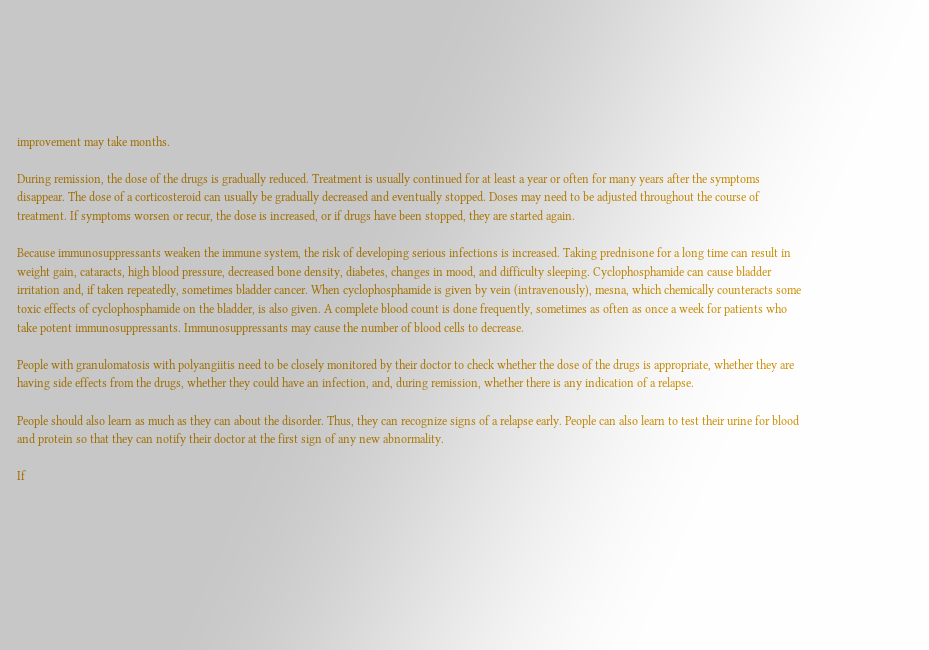improvement may take months.

During remission, the dose of the drugs is gradually reduced. Treatment is usually continued for at least a year or often for many years after the symptoms disappear. The dose of a corticosteroid can usually be gradually decreased and eventually stopped. Doses may need to be adjusted throughout the course of treatment. If symptoms worsen or recur, the dose is increased, or if drugs have been stopped, they are started again.

Because immunosuppressants weaken the immune system, the risk of developing serious infections is increased. Taking prednisone for a long time can result in weight gain, cataracts, high blood pressure, decreased bone density, diabetes, changes in mood, and difficulty sleeping. Cyclophosphamide can cause bladder irritation and, if taken repeatedly, sometimes bladder cancer. When cyclophosphamide is given by vein (intravenously), mesna, which chemically counteracts some toxic effects of cyclophosphamide on the bladder, is also given. A complete blood count is done frequently, sometimes as often as once a week for patients who take potent immunosuppressants. Immunosuppressants may cause the number of blood cells to decrease.

People with granulomatosis with polyangiitis need to be closely monitored by their doctor to check whether the dose of the drugs is appropriate, whether they are having side effects from the drugs, whether they could have an infection, and, during remission, whether there is any indication of a relapse.

People should also learn as much as they can about the disorder. Thus, they can recognize signs of a relapse early. People can also learn to test their urine for blood and protein so that they can notify their doctor at the first sign of any new abnormality.

If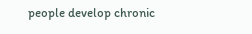people develop chronic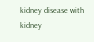kidney disease with kidney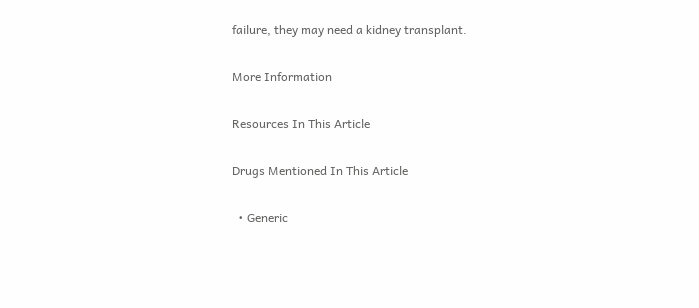failure, they may need a kidney transplant.

More Information

Resources In This Article

Drugs Mentioned In This Article

  • Generic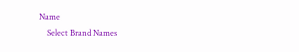Name
    Select Brand Names